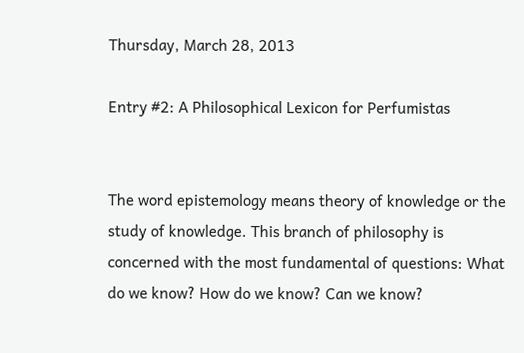Thursday, March 28, 2013

Entry #2: A Philosophical Lexicon for Perfumistas


The word epistemology means theory of knowledge or the study of knowledge. This branch of philosophy is concerned with the most fundamental of questions: What do we know? How do we know? Can we know?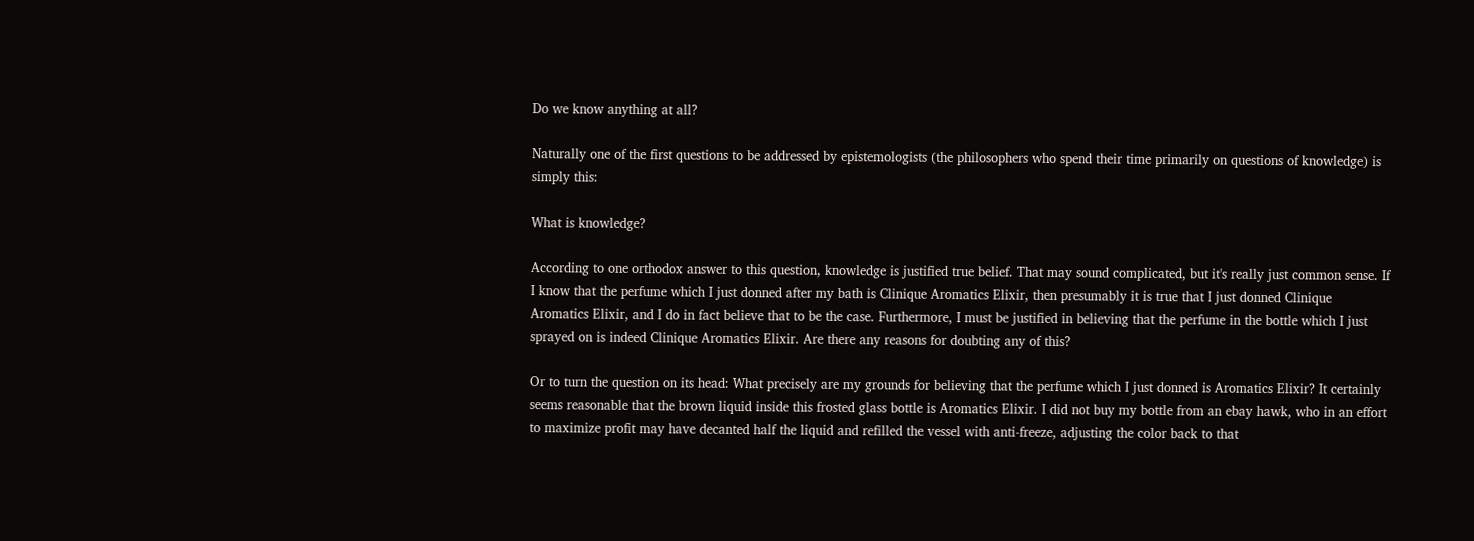Do we know anything at all?

Naturally one of the first questions to be addressed by epistemologists (the philosophers who spend their time primarily on questions of knowledge) is simply this:

What is knowledge?

According to one orthodox answer to this question, knowledge is justified true belief. That may sound complicated, but it's really just common sense. If I know that the perfume which I just donned after my bath is Clinique Aromatics Elixir, then presumably it is true that I just donned Clinique Aromatics Elixir, and I do in fact believe that to be the case. Furthermore, I must be justified in believing that the perfume in the bottle which I just sprayed on is indeed Clinique Aromatics Elixir. Are there any reasons for doubting any of this?

Or to turn the question on its head: What precisely are my grounds for believing that the perfume which I just donned is Aromatics Elixir? It certainly seems reasonable that the brown liquid inside this frosted glass bottle is Aromatics Elixir. I did not buy my bottle from an ebay hawk, who in an effort to maximize profit may have decanted half the liquid and refilled the vessel with anti-freeze, adjusting the color back to that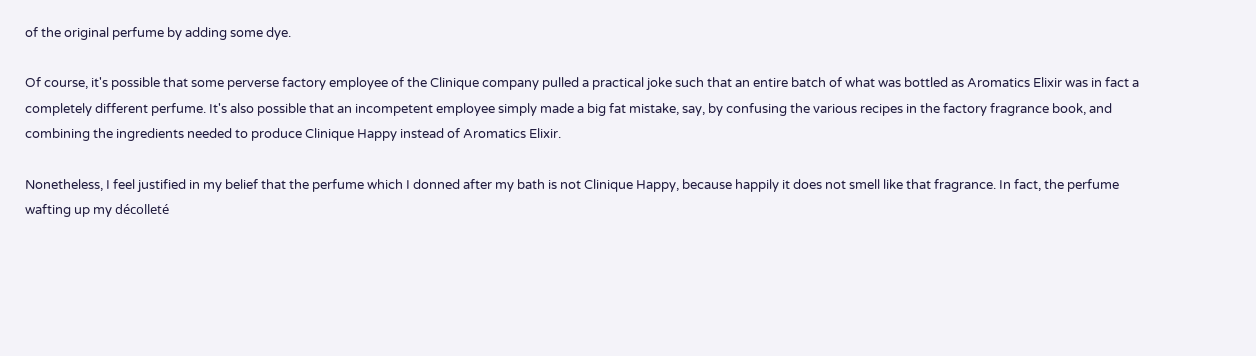of the original perfume by adding some dye.

Of course, it's possible that some perverse factory employee of the Clinique company pulled a practical joke such that an entire batch of what was bottled as Aromatics Elixir was in fact a completely different perfume. It's also possible that an incompetent employee simply made a big fat mistake, say, by confusing the various recipes in the factory fragrance book, and combining the ingredients needed to produce Clinique Happy instead of Aromatics Elixir.

Nonetheless, I feel justified in my belief that the perfume which I donned after my bath is not Clinique Happy, because happily it does not smell like that fragrance. In fact, the perfume wafting up my décolleté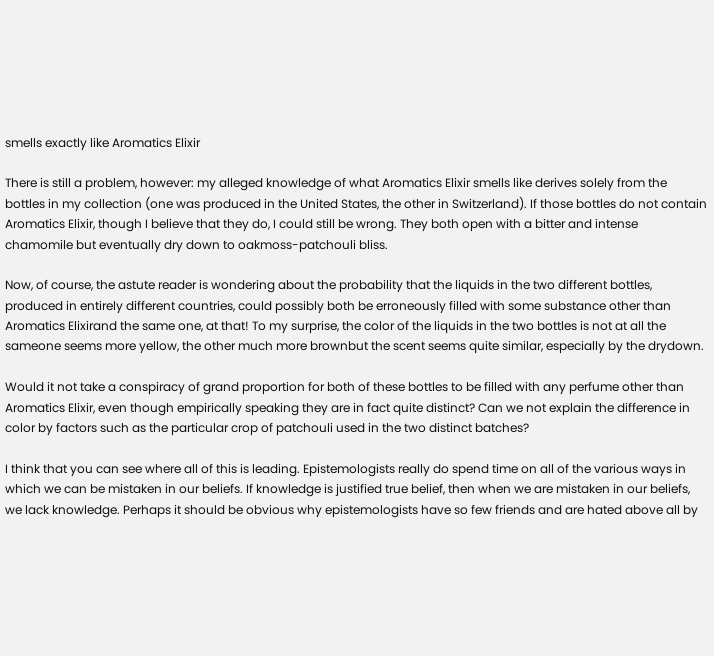smells exactly like Aromatics Elixir

There is still a problem, however: my alleged knowledge of what Aromatics Elixir smells like derives solely from the bottles in my collection (one was produced in the United States, the other in Switzerland). If those bottles do not contain Aromatics Elixir, though I believe that they do, I could still be wrong. They both open with a bitter and intense chamomile but eventually dry down to oakmoss-patchouli bliss.

Now, of course, the astute reader is wondering about the probability that the liquids in the two different bottles, produced in entirely different countries, could possibly both be erroneously filled with some substance other than Aromatics Elixirand the same one, at that! To my surprise, the color of the liquids in the two bottles is not at all the sameone seems more yellow, the other much more brownbut the scent seems quite similar, especially by the drydown.

Would it not take a conspiracy of grand proportion for both of these bottles to be filled with any perfume other than Aromatics Elixir, even though empirically speaking they are in fact quite distinct? Can we not explain the difference in color by factors such as the particular crop of patchouli used in the two distinct batches?

I think that you can see where all of this is leading. Epistemologists really do spend time on all of the various ways in which we can be mistaken in our beliefs. If knowledge is justified true belief, then when we are mistaken in our beliefs, we lack knowledge. Perhaps it should be obvious why epistemologists have so few friends and are hated above all by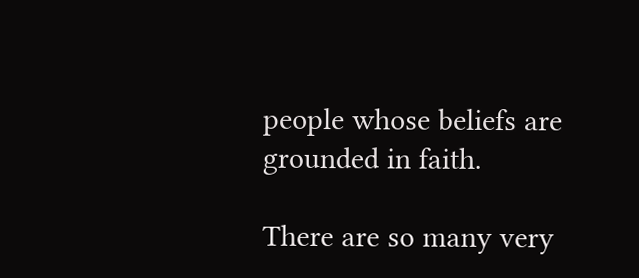people whose beliefs are grounded in faith.

There are so many very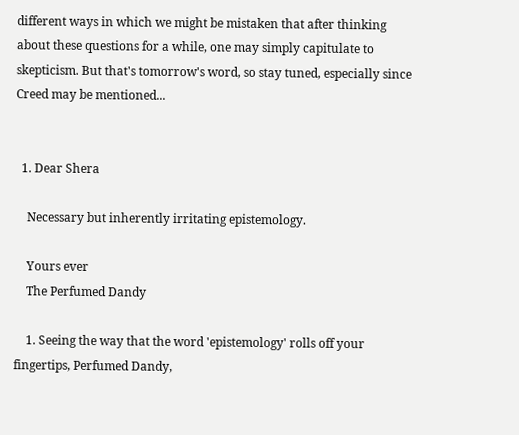different ways in which we might be mistaken that after thinking about these questions for a while, one may simply capitulate to skepticism. But that's tomorrow's word, so stay tuned, especially since Creed may be mentioned...


  1. Dear Shera

    Necessary but inherently irritating epistemology.

    Yours ever
    The Perfumed Dandy

    1. Seeing the way that the word 'epistemology' rolls off your fingertips, Perfumed Dandy,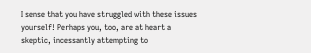I sense that you have struggled with these issues yourself! Perhaps you, too, are at heart a skeptic, incessantly attempting to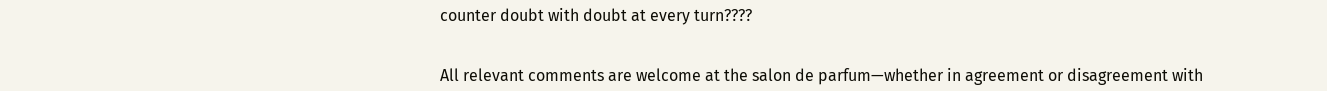counter doubt with doubt at every turn????


All relevant comments are welcome at the salon de parfum—whether in agreement or disagreement with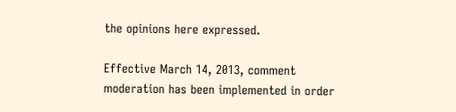the opinions here expressed.

Effective March 14, 2013, comment moderation has been implemented in order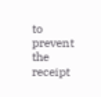to prevent the receipt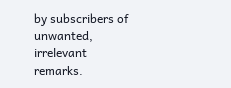by subscribers of unwanted, irrelevant remarks.